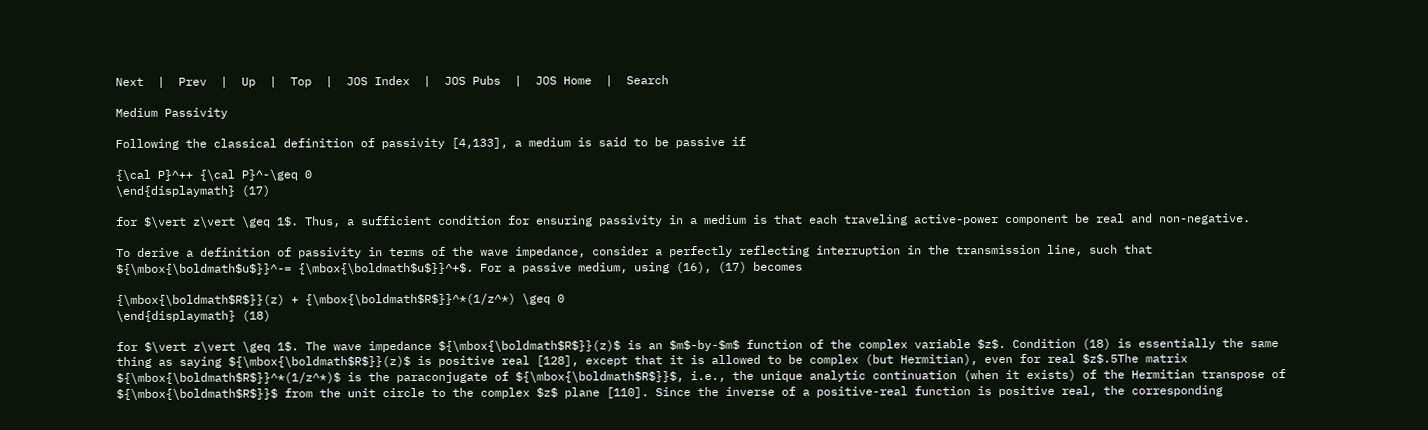Next  |  Prev  |  Up  |  Top  |  JOS Index  |  JOS Pubs  |  JOS Home  |  Search

Medium Passivity

Following the classical definition of passivity [4,133], a medium is said to be passive if

{\cal P}^++ {\cal P}^-\geq 0
\end{displaymath} (17)

for $\vert z\vert \geq 1$. Thus, a sufficient condition for ensuring passivity in a medium is that each traveling active-power component be real and non-negative.

To derive a definition of passivity in terms of the wave impedance, consider a perfectly reflecting interruption in the transmission line, such that ${\mbox{\boldmath$u$}}^-= {\mbox{\boldmath$u$}}^+$. For a passive medium, using (16), (17) becomes

{\mbox{\boldmath$R$}}(z) + {\mbox{\boldmath$R$}}^*(1/z^*) \geq 0
\end{displaymath} (18)

for $\vert z\vert \geq 1$. The wave impedance ${\mbox{\boldmath$R$}}(z)$ is an $m$-by-$m$ function of the complex variable $z$. Condition (18) is essentially the same thing as saying ${\mbox{\boldmath$R$}}(z)$ is positive real [128], except that it is allowed to be complex (but Hermitian), even for real $z$.5The matrix ${\mbox{\boldmath$R$}}^*(1/z^*)$ is the paraconjugate of ${\mbox{\boldmath$R$}}$, i.e., the unique analytic continuation (when it exists) of the Hermitian transpose of ${\mbox{\boldmath$R$}}$ from the unit circle to the complex $z$ plane [110]. Since the inverse of a positive-real function is positive real, the corresponding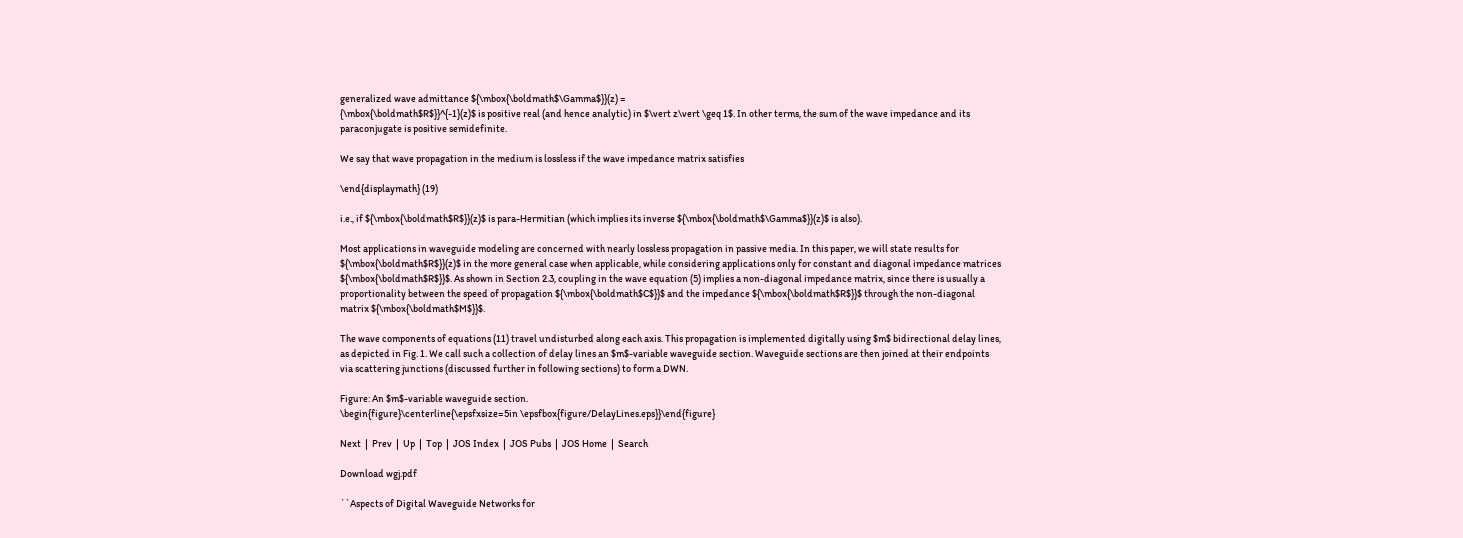generalized wave admittance ${\mbox{\boldmath$\Gamma$}}(z) =
{\mbox{\boldmath$R$}}^{-1}(z)$ is positive real (and hence analytic) in $\vert z\vert \geq 1$. In other terms, the sum of the wave impedance and its paraconjugate is positive semidefinite.

We say that wave propagation in the medium is lossless if the wave impedance matrix satisfies

\end{displaymath} (19)

i.e., if ${\mbox{\boldmath$R$}}(z)$ is para-Hermitian (which implies its inverse ${\mbox{\boldmath$\Gamma$}}(z)$ is also).

Most applications in waveguide modeling are concerned with nearly lossless propagation in passive media. In this paper, we will state results for ${\mbox{\boldmath$R$}}(z)$ in the more general case when applicable, while considering applications only for constant and diagonal impedance matrices ${\mbox{\boldmath$R$}}$. As shown in Section 2.3, coupling in the wave equation (5) implies a non-diagonal impedance matrix, since there is usually a proportionality between the speed of propagation ${\mbox{\boldmath$C$}}$ and the impedance ${\mbox{\boldmath$R$}}$ through the non-diagonal matrix ${\mbox{\boldmath$M$}}$.

The wave components of equations (11) travel undisturbed along each axis. This propagation is implemented digitally using $m$ bidirectional delay lines, as depicted in Fig. 1. We call such a collection of delay lines an $m$-variable waveguide section. Waveguide sections are then joined at their endpoints via scattering junctions (discussed further in following sections) to form a DWN.

Figure: An $m$-variable waveguide section.
\begin{figure}\centerline{\epsfxsize=5in \epsfbox{figure/DelayLines.eps}}\end{figure}

Next  |  Prev  |  Up  |  Top  |  JOS Index  |  JOS Pubs  |  JOS Home  |  Search

Download wgj.pdf

``Aspects of Digital Waveguide Networks for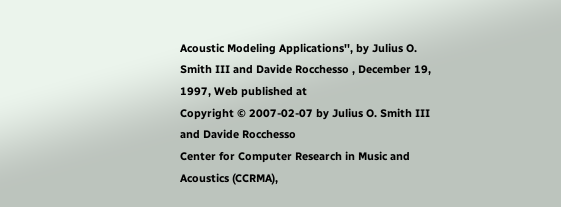Acoustic Modeling Applications'', by Julius O. Smith III and Davide Rocchesso , December 19, 1997, Web published at
Copyright © 2007-02-07 by Julius O. Smith III and Davide Rocchesso
Center for Computer Research in Music and Acoustics (CCRMA),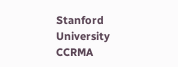Stanford University
CCRMA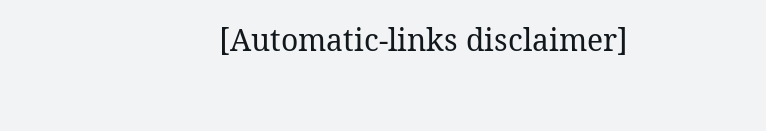[Automatic-links disclaimer]